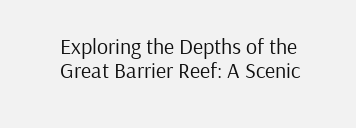Exploring the Depths of the Great Barrier Reef: A Scenic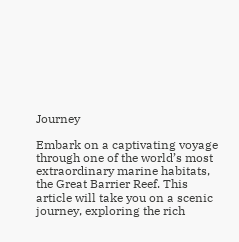Journey

Embark on a captivating voyage through one of the world’s most extraordinary marine habitats, the Great Barrier Reef. This article will take you on a scenic journey, exploring the rich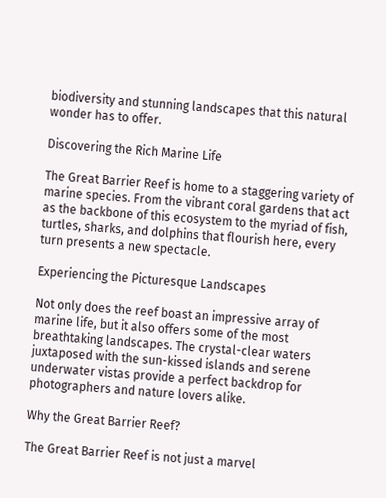biodiversity and stunning landscapes that this natural wonder has to offer.

Discovering the Rich Marine Life

The Great Barrier Reef is home to a staggering variety of marine species. From the vibrant coral gardens that act as the backbone of this ecosystem to the myriad of fish, turtles, sharks, and dolphins that flourish here, every turn presents a new spectacle.

Experiencing the Picturesque Landscapes

Not only does the reef boast an impressive array of marine life, but it also offers some of the most breathtaking landscapes. The crystal-clear waters juxtaposed with the sun-kissed islands and serene underwater vistas provide a perfect backdrop for photographers and nature lovers alike.

Why the Great Barrier Reef?

The Great Barrier Reef is not just a marvel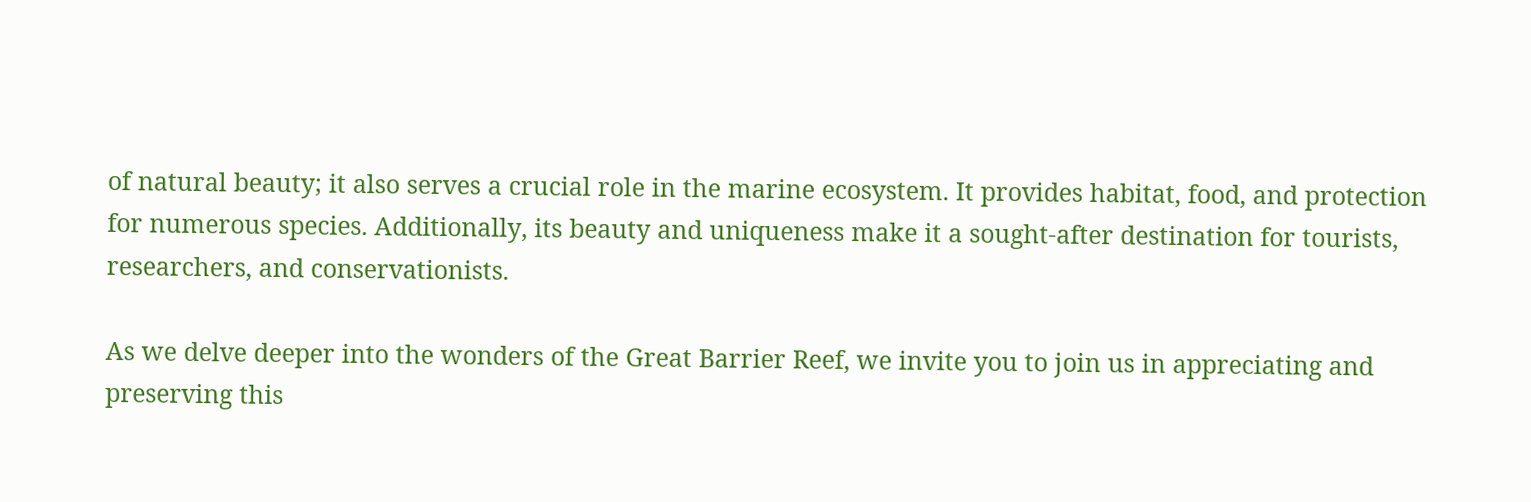of natural beauty; it also serves a crucial role in the marine ecosystem. It provides habitat, food, and protection for numerous species. Additionally, its beauty and uniqueness make it a sought-after destination for tourists, researchers, and conservationists.

As we delve deeper into the wonders of the Great Barrier Reef, we invite you to join us in appreciating and preserving this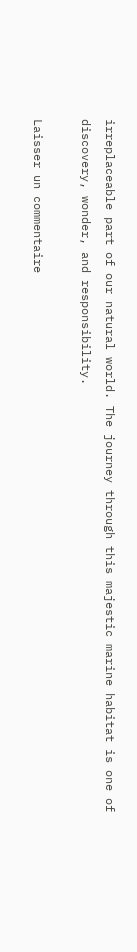irreplaceable part of our natural world. The journey through this majestic marine habitat is one of discovery, wonder, and responsibility.

Laisser un commentaire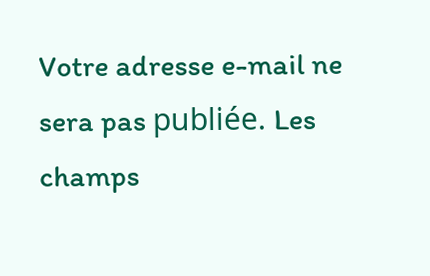Votre adresse e-mail ne sera pas publiée. Les champs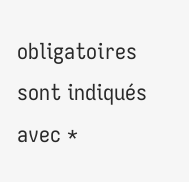obligatoires sont indiqués avec *